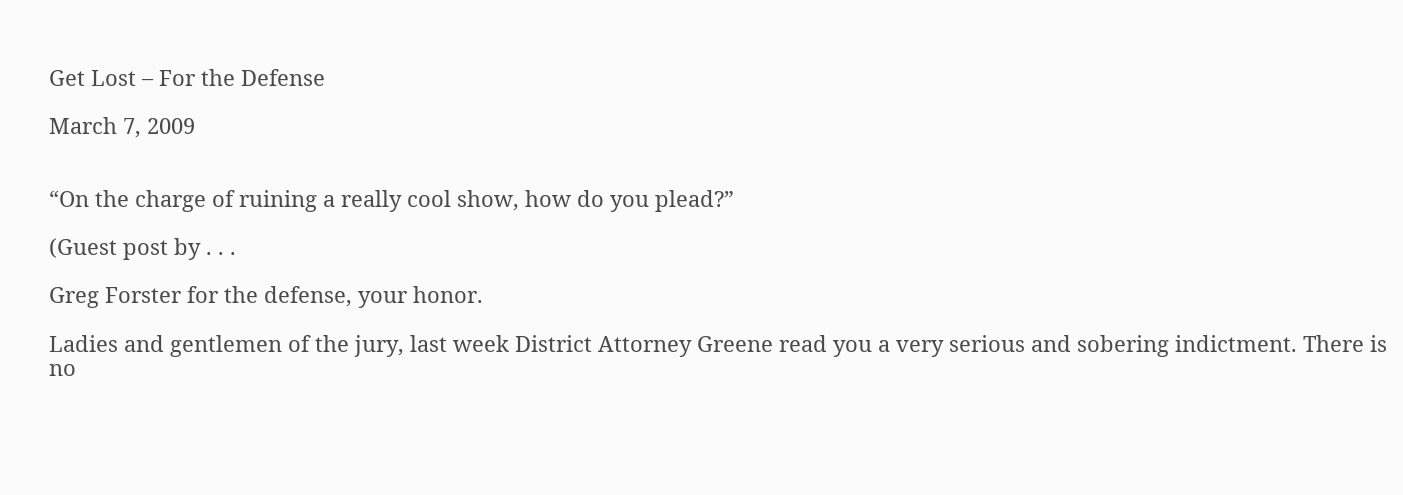Get Lost – For the Defense

March 7, 2009


“On the charge of ruining a really cool show, how do you plead?”

(Guest post by . . .

Greg Forster for the defense, your honor.

Ladies and gentlemen of the jury, last week District Attorney Greene read you a very serious and sobering indictment. There is no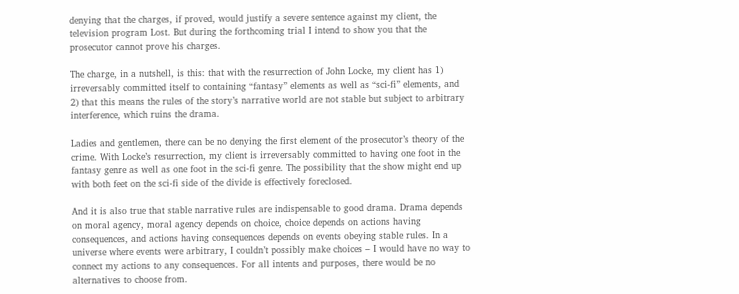denying that the charges, if proved, would justify a severe sentence against my client, the television program Lost. But during the forthcoming trial I intend to show you that the prosecutor cannot prove his charges.

The charge, in a nutshell, is this: that with the resurrection of John Locke, my client has 1) irreversably committed itself to containing “fantasy” elements as well as “sci-fi” elements, and 2) that this means the rules of the story’s narrative world are not stable but subject to arbitrary interference, which ruins the drama.

Ladies and gentlemen, there can be no denying the first element of the prosecutor’s theory of the crime. With Locke’s resurrection, my client is irreversably committed to having one foot in the fantasy genre as well as one foot in the sci-fi genre. The possibility that the show might end up with both feet on the sci-fi side of the divide is effectively foreclosed.

And it is also true that stable narrative rules are indispensable to good drama. Drama depends on moral agency, moral agency depends on choice, choice depends on actions having consequences, and actions having consequences depends on events obeying stable rules. In a universe where events were arbitrary, I couldn’t possibly make choices – I would have no way to connect my actions to any consequences. For all intents and purposes, there would be no alternatives to choose from.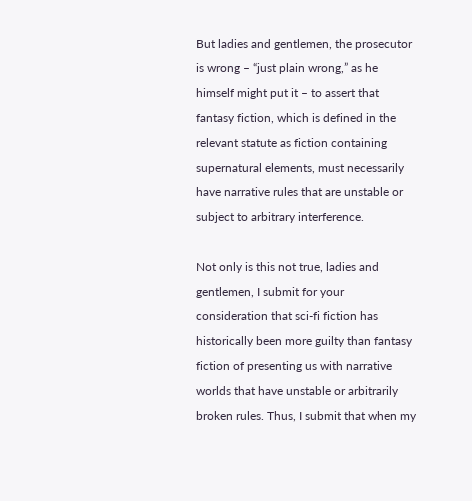But ladies and gentlemen, the prosecutor is wrong – “just plain wrong,” as he himself might put it – to assert that fantasy fiction, which is defined in the relevant statute as fiction containing supernatural elements, must necessarily have narrative rules that are unstable or subject to arbitrary interference.

Not only is this not true, ladies and gentlemen, I submit for your consideration that sci-fi fiction has historically been more guilty than fantasy fiction of presenting us with narrative worlds that have unstable or arbitrarily broken rules. Thus, I submit that when my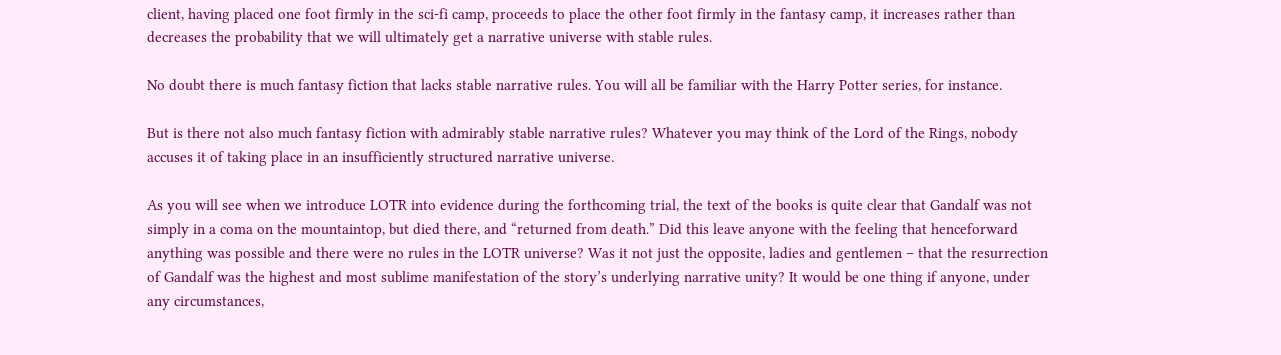client, having placed one foot firmly in the sci-fi camp, proceeds to place the other foot firmly in the fantasy camp, it increases rather than decreases the probability that we will ultimately get a narrative universe with stable rules.

No doubt there is much fantasy fiction that lacks stable narrative rules. You will all be familiar with the Harry Potter series, for instance.

But is there not also much fantasy fiction with admirably stable narrative rules? Whatever you may think of the Lord of the Rings, nobody accuses it of taking place in an insufficiently structured narrative universe.

As you will see when we introduce LOTR into evidence during the forthcoming trial, the text of the books is quite clear that Gandalf was not simply in a coma on the mountaintop, but died there, and “returned from death.” Did this leave anyone with the feeling that henceforward anything was possible and there were no rules in the LOTR universe? Was it not just the opposite, ladies and gentlemen – that the resurrection of Gandalf was the highest and most sublime manifestation of the story’s underlying narrative unity? It would be one thing if anyone, under any circumstances,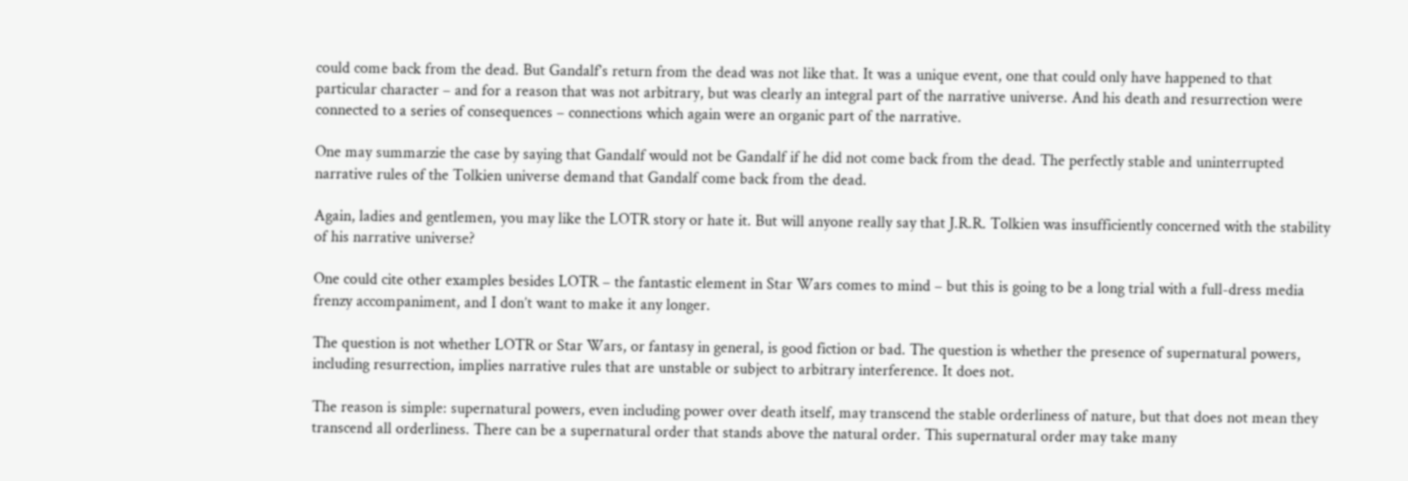could come back from the dead. But Gandalf’s return from the dead was not like that. It was a unique event, one that could only have happened to that particular character – and for a reason that was not arbitrary, but was clearly an integral part of the narrative universe. And his death and resurrection were connected to a series of consequences – connections which again were an organic part of the narrative.

One may summarzie the case by saying that Gandalf would not be Gandalf if he did not come back from the dead. The perfectly stable and uninterrupted narrative rules of the Tolkien universe demand that Gandalf come back from the dead.

Again, ladies and gentlemen, you may like the LOTR story or hate it. But will anyone really say that J.R.R. Tolkien was insufficiently concerned with the stability of his narrative universe?

One could cite other examples besides LOTR – the fantastic element in Star Wars comes to mind – but this is going to be a long trial with a full-dress media frenzy accompaniment, and I don’t want to make it any longer.

The question is not whether LOTR or Star Wars, or fantasy in general, is good fiction or bad. The question is whether the presence of supernatural powers, including resurrection, implies narrative rules that are unstable or subject to arbitrary interference. It does not.

The reason is simple: supernatural powers, even including power over death itself, may transcend the stable orderliness of nature, but that does not mean they transcend all orderliness. There can be a supernatural order that stands above the natural order. This supernatural order may take many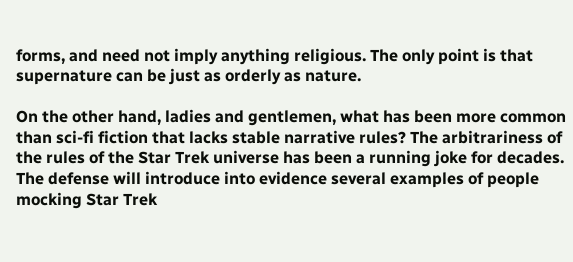forms, and need not imply anything religious. The only point is that supernature can be just as orderly as nature.

On the other hand, ladies and gentlemen, what has been more common than sci-fi fiction that lacks stable narrative rules? The arbitrariness of the rules of the Star Trek universe has been a running joke for decades. The defense will introduce into evidence several examples of people mocking Star Trek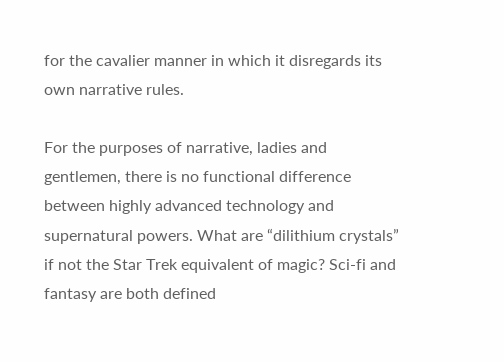for the cavalier manner in which it disregards its own narrative rules.

For the purposes of narrative, ladies and gentlemen, there is no functional difference between highly advanced technology and supernatural powers. What are “dilithium crystals” if not the Star Trek equivalent of magic? Sci-fi and fantasy are both defined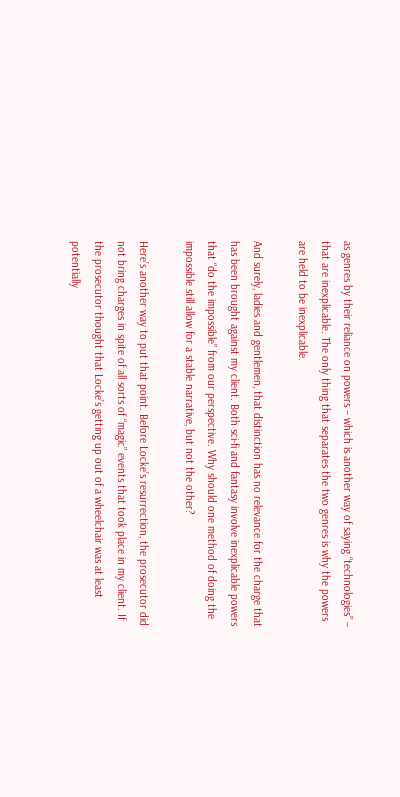as genres by their reliance on powers – which is another way of saying “technologies” – that are inexplicable. The only thing that separates the two genres is why the powers are held to be inexplicable.

And surely, ladies and gentlemen, that distinction has no relevance for the charge that has been brought against my client. Both sci-fi and fantasy involve inexplicable powers that “do the impossible” from our perspective. Why should one method of doing the impossible still allow for a stable narrative, but not the other?

Here’s another way to put that point. Before Locke’s resurrection, the prosecutor did not bring charges in spite of all sorts of “magic” events that took place in my client. If the prosecutor thought that Locke’s getting up out of a wheelchair was at least potentially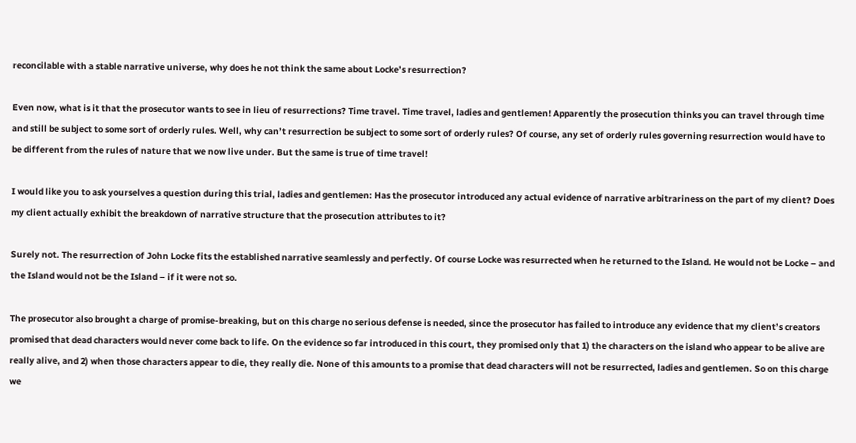reconcilable with a stable narrative universe, why does he not think the same about Locke’s resurrection?

Even now, what is it that the prosecutor wants to see in lieu of resurrections? Time travel. Time travel, ladies and gentlemen! Apparently the prosecution thinks you can travel through time and still be subject to some sort of orderly rules. Well, why can’t resurrection be subject to some sort of orderly rules? Of course, any set of orderly rules governing resurrection would have to be different from the rules of nature that we now live under. But the same is true of time travel!

I would like you to ask yourselves a question during this trial, ladies and gentlemen: Has the prosecutor introduced any actual evidence of narrative arbitrariness on the part of my client? Does my client actually exhibit the breakdown of narrative structure that the prosecution attributes to it?

Surely not. The resurrection of John Locke fits the established narrative seamlessly and perfectly. Of course Locke was resurrected when he returned to the Island. He would not be Locke – and the Island would not be the Island – if it were not so.

The prosecutor also brought a charge of promise-breaking, but on this charge no serious defense is needed, since the prosecutor has failed to introduce any evidence that my client’s creators promised that dead characters would never come back to life. On the evidence so far introduced in this court, they promised only that 1) the characters on the island who appear to be alive are really alive, and 2) when those characters appear to die, they really die. None of this amounts to a promise that dead characters will not be resurrected, ladies and gentlemen. So on this charge we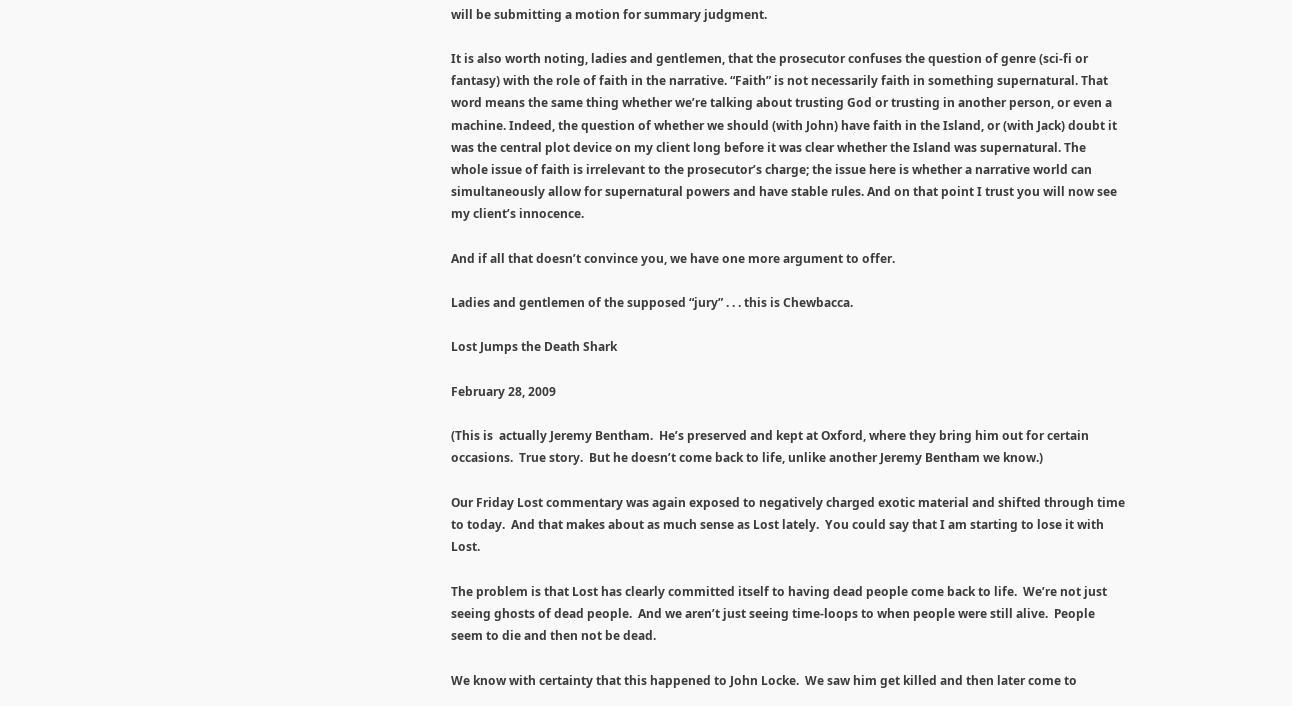will be submitting a motion for summary judgment.

It is also worth noting, ladies and gentlemen, that the prosecutor confuses the question of genre (sci-fi or fantasy) with the role of faith in the narrative. “Faith” is not necessarily faith in something supernatural. That word means the same thing whether we’re talking about trusting God or trusting in another person, or even a machine. Indeed, the question of whether we should (with John) have faith in the Island, or (with Jack) doubt it was the central plot device on my client long before it was clear whether the Island was supernatural. The whole issue of faith is irrelevant to the prosecutor’s charge; the issue here is whether a narrative world can simultaneously allow for supernatural powers and have stable rules. And on that point I trust you will now see my client’s innocence.

And if all that doesn’t convince you, we have one more argument to offer.

Ladies and gentlemen of the supposed “jury” . . . this is Chewbacca.

Lost Jumps the Death Shark

February 28, 2009

(This is  actually Jeremy Bentham.  He’s preserved and kept at Oxford, where they bring him out for certain occasions.  True story.  But he doesn’t come back to life, unlike another Jeremy Bentham we know.)

Our Friday Lost commentary was again exposed to negatively charged exotic material and shifted through time to today.  And that makes about as much sense as Lost lately.  You could say that I am starting to lose it with Lost.

The problem is that Lost has clearly committed itself to having dead people come back to life.  We’re not just seeing ghosts of dead people.  And we aren’t just seeing time-loops to when people were still alive.  People seem to die and then not be dead.

We know with certainty that this happened to John Locke.  We saw him get killed and then later come to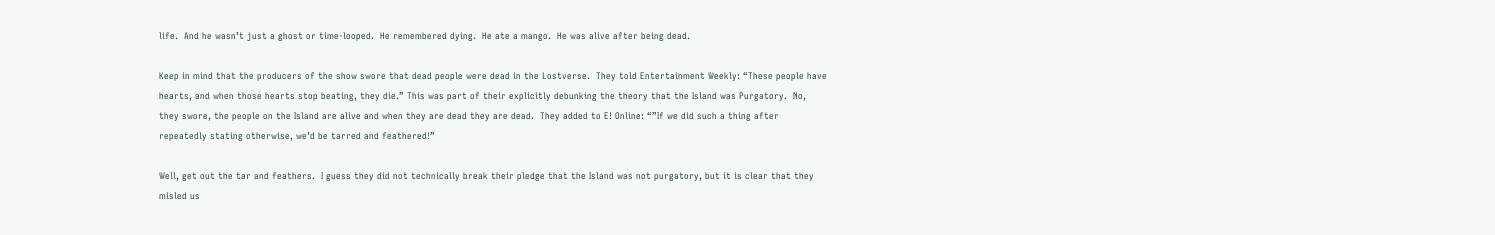life.  And he wasn’t just a ghost or time-looped.  He remembered dying.  He ate a mango.  He was alive after being dead.

Keep in mind that the producers of the show swore that dead people were dead in the Lostverse.  They told Entertainment Weekly: “These people have hearts, and when those hearts stop beating, they die.” This was part of their explicitly debunking the theory that the Island was Purgatory.  No, they swore, the people on the Island are alive and when they are dead they are dead.  They added to E! Online: “”If we did such a thing after repeatedly stating otherwise, we’d be tarred and feathered!”

Well, get out the tar and feathers.  I guess they did not technically break their pledge that the Island was not purgatory, but it is clear that they misled us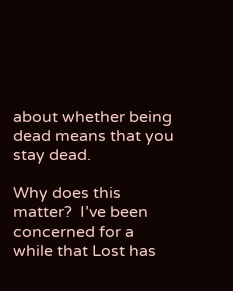about whether being dead means that you stay dead.

Why does this matter?  I’ve been concerned for a while that Lost has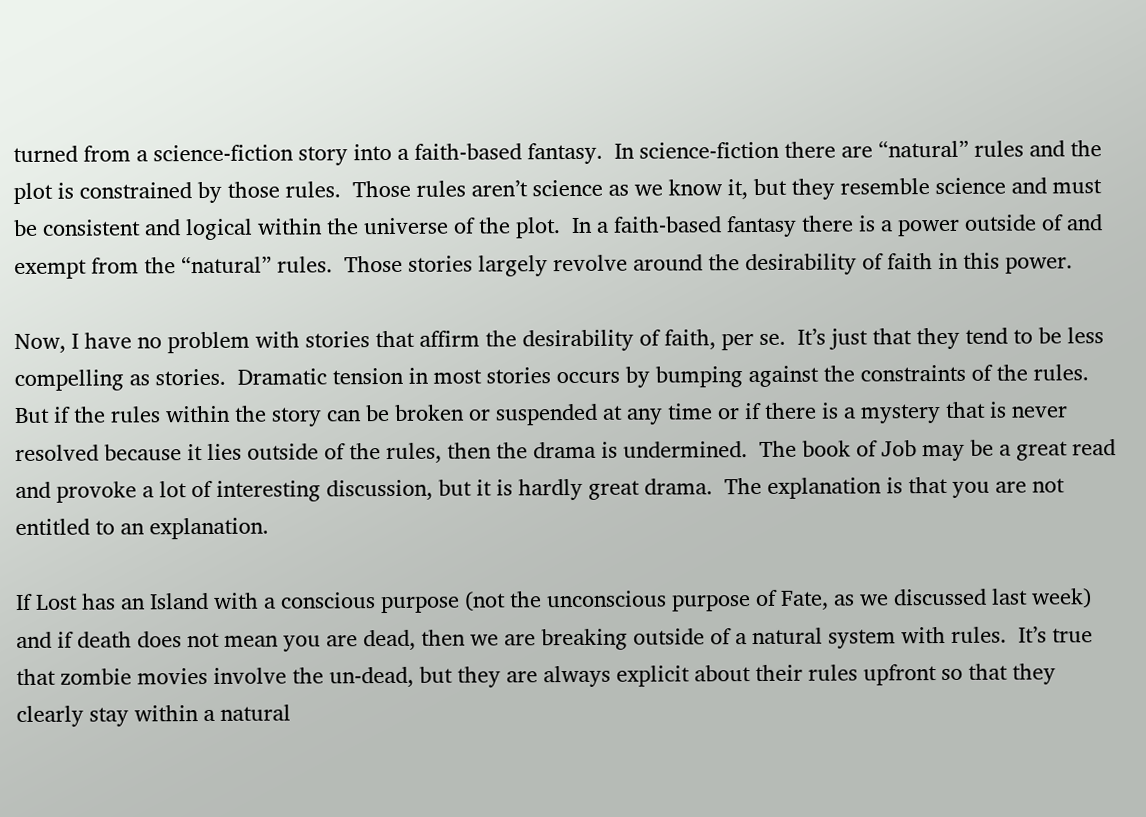turned from a science-fiction story into a faith-based fantasy.  In science-fiction there are “natural” rules and the plot is constrained by those rules.  Those rules aren’t science as we know it, but they resemble science and must be consistent and logical within the universe of the plot.  In a faith-based fantasy there is a power outside of and exempt from the “natural” rules.  Those stories largely revolve around the desirability of faith in this power.

Now, I have no problem with stories that affirm the desirability of faith, per se.  It’s just that they tend to be less compelling as stories.  Dramatic tension in most stories occurs by bumping against the constraints of the rules.  But if the rules within the story can be broken or suspended at any time or if there is a mystery that is never resolved because it lies outside of the rules, then the drama is undermined.  The book of Job may be a great read and provoke a lot of interesting discussion, but it is hardly great drama.  The explanation is that you are not entitled to an explanation.

If Lost has an Island with a conscious purpose (not the unconscious purpose of Fate, as we discussed last week) and if death does not mean you are dead, then we are breaking outside of a natural system with rules.  It’s true that zombie movies involve the un-dead, but they are always explicit about their rules upfront so that they clearly stay within a natural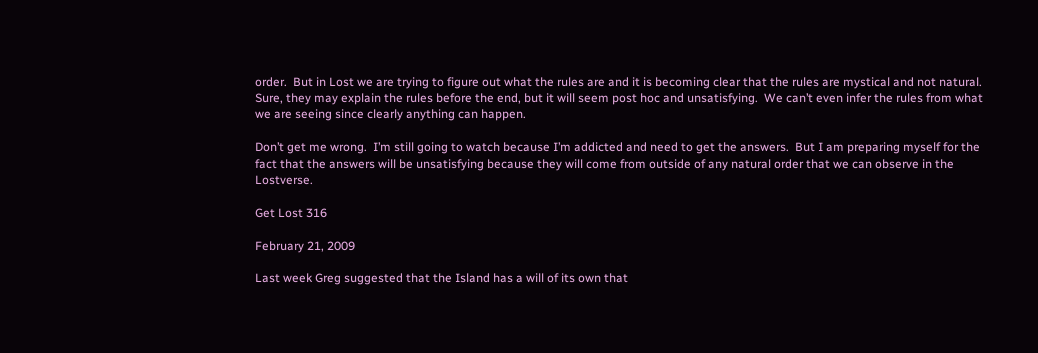order.  But in Lost we are trying to figure out what the rules are and it is becoming clear that the rules are mystical and not natural.  Sure, they may explain the rules before the end, but it will seem post hoc and unsatisfying.  We can’t even infer the rules from what we are seeing since clearly anything can happen.

Don’t get me wrong.  I’m still going to watch because I’m addicted and need to get the answers.  But I am preparing myself for the fact that the answers will be unsatisfying because they will come from outside of any natural order that we can observe in the Lostverse.

Get Lost 316

February 21, 2009

Last week Greg suggested that the Island has a will of its own that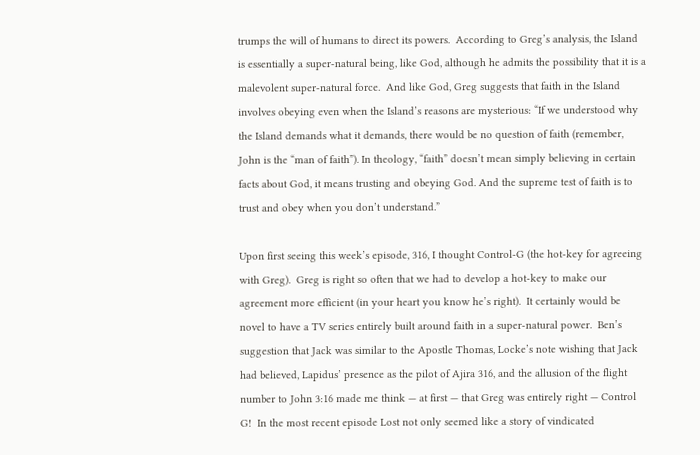trumps the will of humans to direct its powers.  According to Greg’s analysis, the Island is essentially a super-natural being, like God, although he admits the possibility that it is a malevolent super-natural force.  And like God, Greg suggests that faith in the Island involves obeying even when the Island’s reasons are mysterious: “If we understood why the Island demands what it demands, there would be no question of faith (remember, John is the “man of faith”). In theology, “faith” doesn’t mean simply believing in certain facts about God, it means trusting and obeying God. And the supreme test of faith is to trust and obey when you don’t understand.”

Upon first seeing this week’s episode, 316, I thought Control-G (the hot-key for agreeing with Greg).  Greg is right so often that we had to develop a hot-key to make our agreement more efficient (in your heart you know he’s right).  It certainly would be novel to have a TV series entirely built around faith in a super-natural power.  Ben’s suggestion that Jack was similar to the Apostle Thomas, Locke’s note wishing that Jack had believed, Lapidus’ presence as the pilot of Ajira 316, and the allusion of the flight number to John 3:16 made me think — at first — that Greg was entirely right — Control G!  In the most recent episode Lost not only seemed like a story of vindicated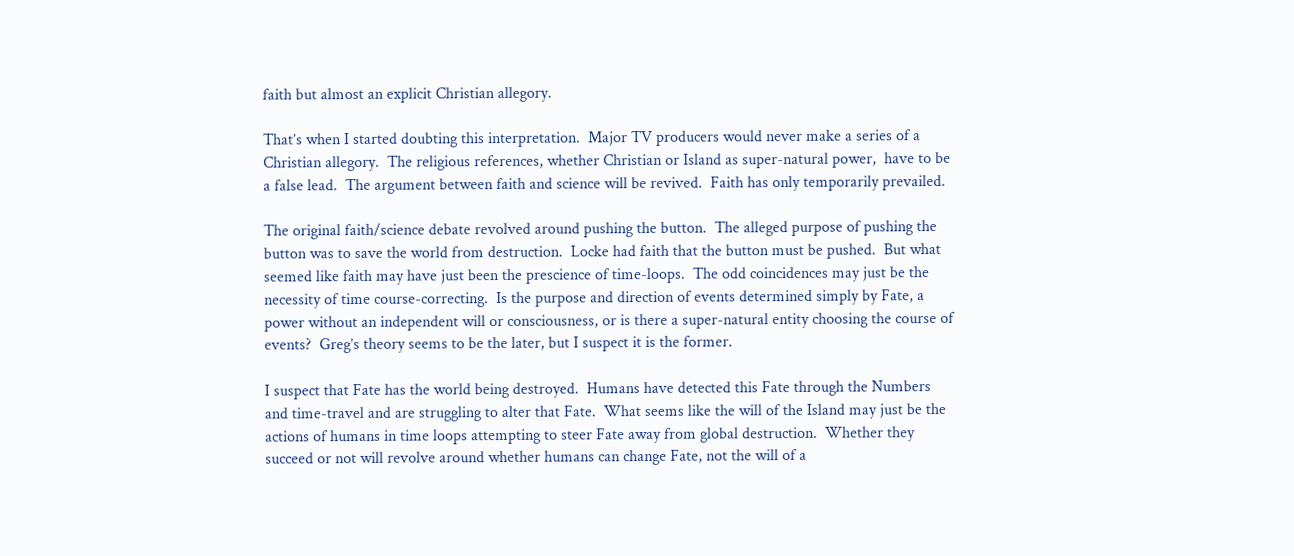faith but almost an explicit Christian allegory.

That’s when I started doubting this interpretation.  Major TV producers would never make a series of a Christian allegory.  The religious references, whether Christian or Island as super-natural power,  have to be a false lead.  The argument between faith and science will be revived.  Faith has only temporarily prevailed.

The original faith/science debate revolved around pushing the button.  The alleged purpose of pushing the button was to save the world from destruction.  Locke had faith that the button must be pushed.  But what seemed like faith may have just been the prescience of time-loops.  The odd coincidences may just be the necessity of time course-correcting.  Is the purpose and direction of events determined simply by Fate, a power without an independent will or consciousness, or is there a super-natural entity choosing the course of events?  Greg’s theory seems to be the later, but I suspect it is the former.

I suspect that Fate has the world being destroyed.  Humans have detected this Fate through the Numbers and time-travel and are struggling to alter that Fate.  What seems like the will of the Island may just be the actions of humans in time loops attempting to steer Fate away from global destruction.  Whether they succeed or not will revolve around whether humans can change Fate, not the will of a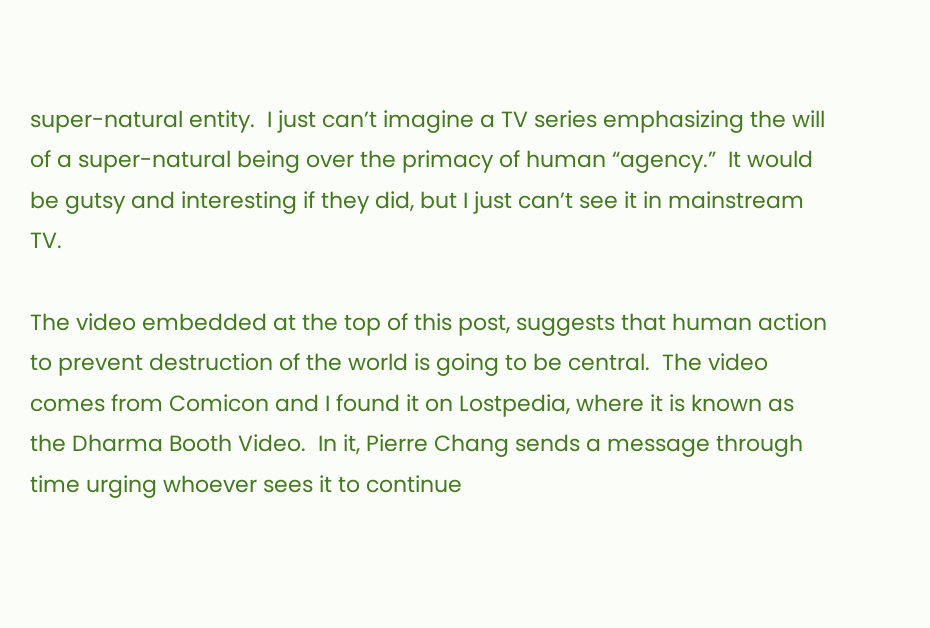super-natural entity.  I just can’t imagine a TV series emphasizing the will of a super-natural being over the primacy of human “agency.”  It would be gutsy and interesting if they did, but I just can’t see it in mainstream TV.

The video embedded at the top of this post, suggests that human action to prevent destruction of the world is going to be central.  The video comes from Comicon and I found it on Lostpedia, where it is known as the Dharma Booth Video.  In it, Pierre Chang sends a message through time urging whoever sees it to continue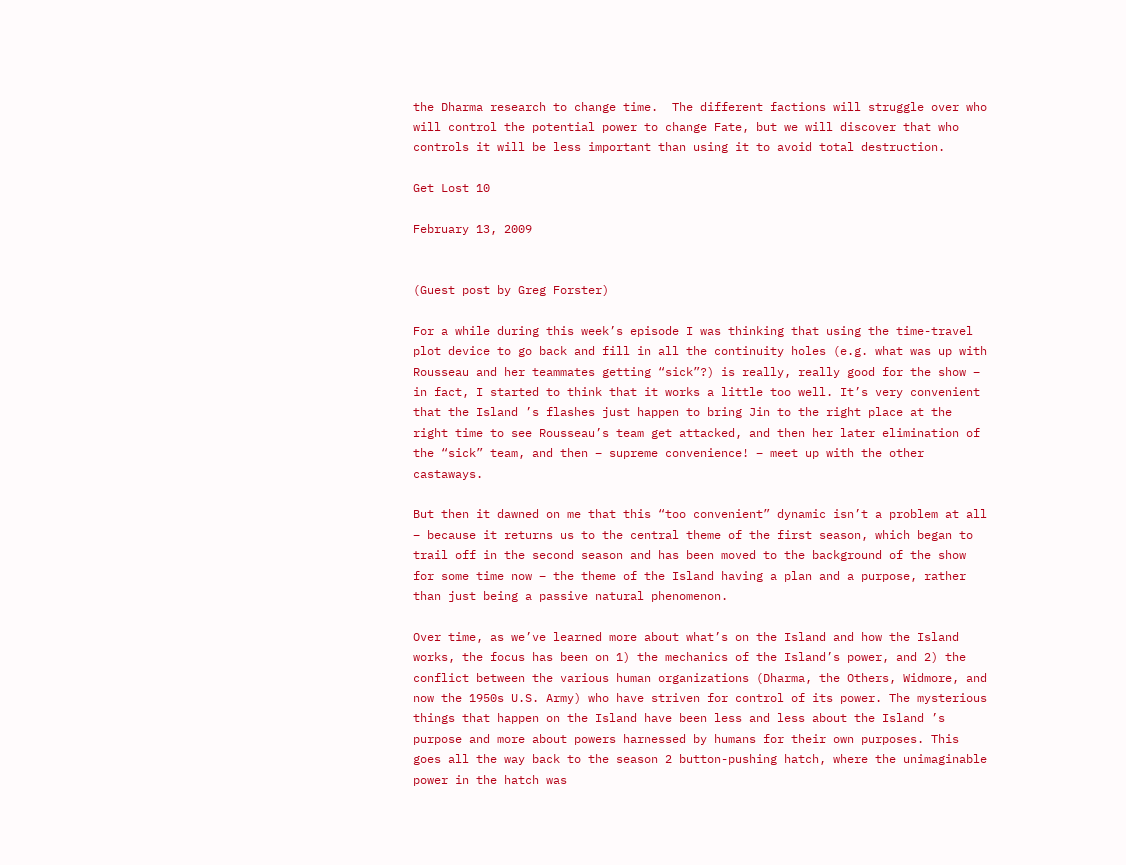the Dharma research to change time.  The different factions will struggle over who will control the potential power to change Fate, but we will discover that who controls it will be less important than using it to avoid total destruction.

Get Lost 10

February 13, 2009


(Guest post by Greg Forster)

For a while during this week’s episode I was thinking that using the time-travel plot device to go back and fill in all the continuity holes (e.g. what was up with Rousseau and her teammates getting “sick”?) is really, really good for the show – in fact, I started to think that it works a little too well. It’s very convenient that the Island ’s flashes just happen to bring Jin to the right place at the right time to see Rousseau’s team get attacked, and then her later elimination of the “sick” team, and then – supreme convenience! – meet up with the other castaways.

But then it dawned on me that this “too convenient” dynamic isn’t a problem at all – because it returns us to the central theme of the first season, which began to trail off in the second season and has been moved to the background of the show for some time now – the theme of the Island having a plan and a purpose, rather than just being a passive natural phenomenon.

Over time, as we’ve learned more about what’s on the Island and how the Island works, the focus has been on 1) the mechanics of the Island’s power, and 2) the conflict between the various human organizations (Dharma, the Others, Widmore, and now the 1950s U.S. Army) who have striven for control of its power. The mysterious things that happen on the Island have been less and less about the Island ’s purpose and more about powers harnessed by humans for their own purposes. This goes all the way back to the season 2 button-pushing hatch, where the unimaginable power in the hatch was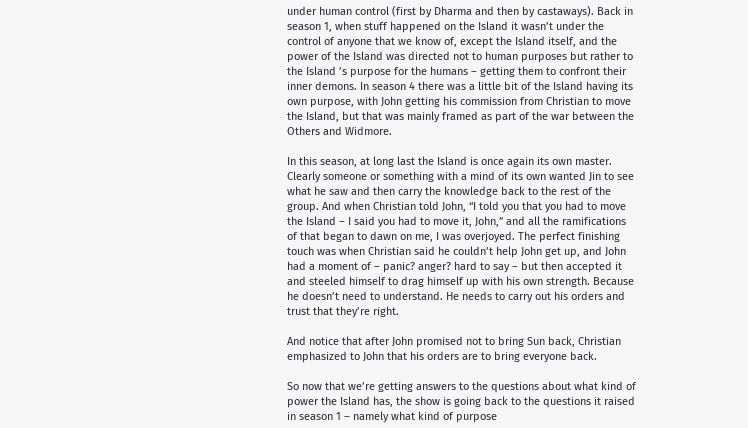under human control (first by Dharma and then by castaways). Back in season 1, when stuff happened on the Island it wasn’t under the control of anyone that we know of, except the Island itself, and the power of the Island was directed not to human purposes but rather to the Island ’s purpose for the humans – getting them to confront their inner demons. In season 4 there was a little bit of the Island having its own purpose, with John getting his commission from Christian to move the Island, but that was mainly framed as part of the war between the Others and Widmore.

In this season, at long last the Island is once again its own master. Clearly someone or something with a mind of its own wanted Jin to see what he saw and then carry the knowledge back to the rest of the group. And when Christian told John, “I told you that you had to move the Island – I said you had to move it, John,” and all the ramifications of that began to dawn on me, I was overjoyed. The perfect finishing touch was when Christian said he couldn’t help John get up, and John had a moment of – panic? anger? hard to say – but then accepted it and steeled himself to drag himself up with his own strength. Because he doesn’t need to understand. He needs to carry out his orders and trust that they’re right.

And notice that after John promised not to bring Sun back, Christian emphasized to John that his orders are to bring everyone back.

So now that we’re getting answers to the questions about what kind of power the Island has, the show is going back to the questions it raised in season 1 – namely what kind of purpose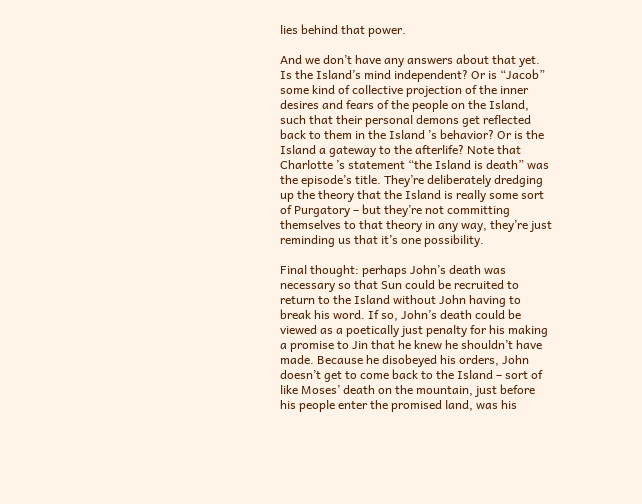lies behind that power.

And we don’t have any answers about that yet. Is the Island’s mind independent? Or is “Jacob” some kind of collective projection of the inner desires and fears of the people on the Island, such that their personal demons get reflected back to them in the Island ’s behavior? Or is the Island a gateway to the afterlife? Note that Charlotte ’s statement “the Island is death” was the episode’s title. They’re deliberately dredging up the theory that the Island is really some sort of Purgatory – but they’re not committing themselves to that theory in any way, they’re just reminding us that it’s one possibility.

Final thought: perhaps John’s death was necessary so that Sun could be recruited to return to the Island without John having to break his word. If so, John’s death could be viewed as a poetically just penalty for his making a promise to Jin that he knew he shouldn’t have made. Because he disobeyed his orders, John doesn’t get to come back to the Island – sort of like Moses’ death on the mountain, just before his people enter the promised land, was his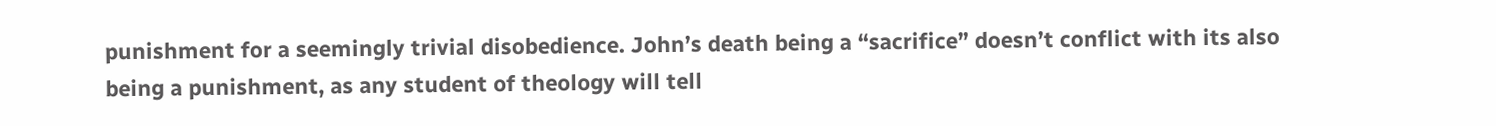punishment for a seemingly trivial disobedience. John’s death being a “sacrifice” doesn’t conflict with its also being a punishment, as any student of theology will tell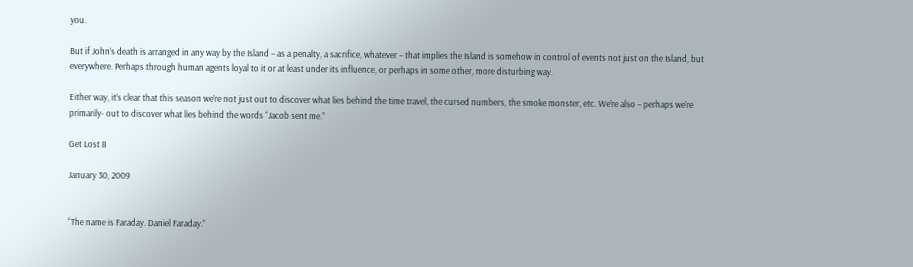you.

But if John’s death is arranged in any way by the Island – as a penalty, a sacrifice, whatever – that implies the Island is somehow in control of events not just on the Island, but everywhere. Perhaps through human agents loyal to it or at least under its influence, or perhaps in some other, more disturbing way.

Either way, it’s clear that this season we’re not just out to discover what lies behind the time travel, the cursed numbers, the smoke monster, etc. We’re also – perhaps we’re primarily- out to discover what lies behind the words “Jacob sent me.”

Get Lost 8

January 30, 2009


“The name is Faraday. Daniel Faraday.”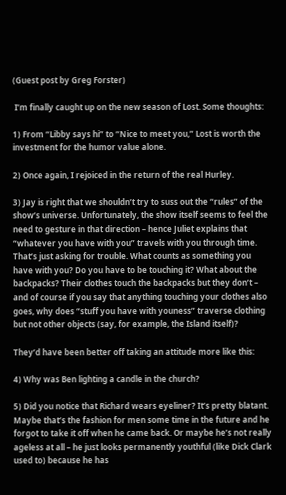(Guest post by Greg Forster)

 I’m finally caught up on the new season of Lost. Some thoughts:

1) From “Libby says hi” to “Nice to meet you,” Lost is worth the investment for the humor value alone.

2) Once again, I rejoiced in the return of the real Hurley.

3) Jay is right that we shouldn’t try to suss out the “rules” of the show’s universe. Unfortunately, the show itself seems to feel the need to gesture in that direction – hence Juliet explains that “whatever you have with you” travels with you through time. That’s just asking for trouble. What counts as something you have with you? Do you have to be touching it? What about the backpacks? Their clothes touch the backpacks but they don’t – and of course if you say that anything touching your clothes also goes, why does “stuff you have with youness” traverse clothing but not other objects (say, for example, the Island itself)?

They’d have been better off taking an attitude more like this:

4) Why was Ben lighting a candle in the church?

5) Did you notice that Richard wears eyeliner? It’s pretty blatant. Maybe that’s the fashion for men some time in the future and he forgot to take it off when he came back. Or maybe he’s not really ageless at all – he just looks permanently youthful (like Dick Clark used to) because he has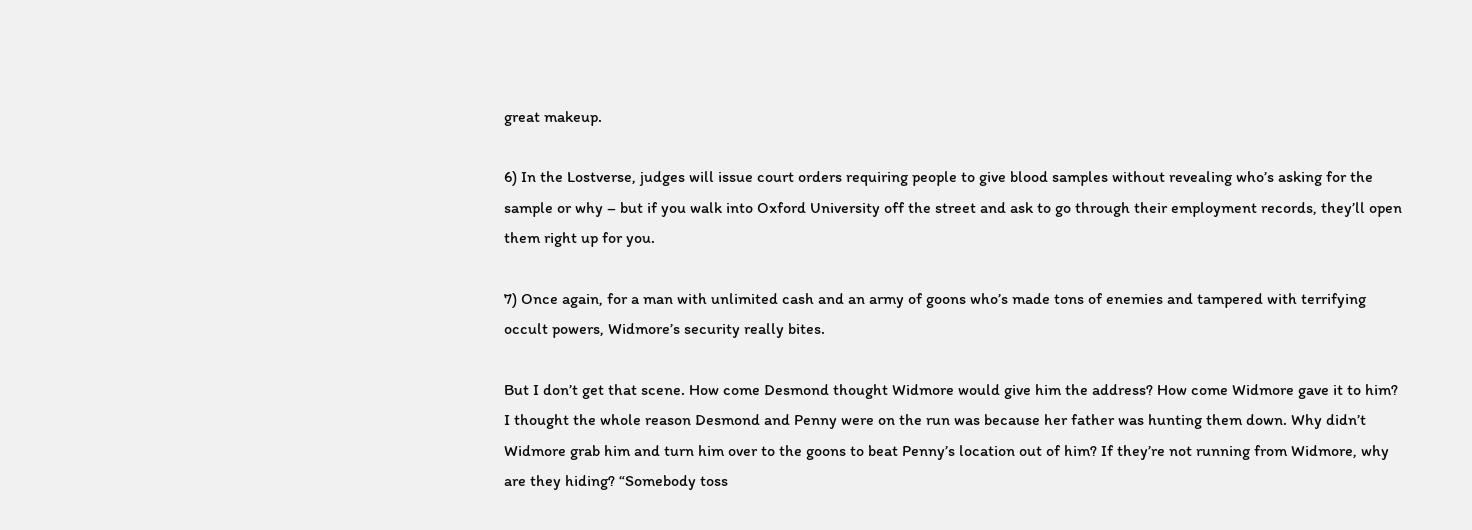great makeup.

6) In the Lostverse, judges will issue court orders requiring people to give blood samples without revealing who’s asking for the sample or why – but if you walk into Oxford University off the street and ask to go through their employment records, they’ll open them right up for you.

7) Once again, for a man with unlimited cash and an army of goons who’s made tons of enemies and tampered with terrifying occult powers, Widmore’s security really bites.

But I don’t get that scene. How come Desmond thought Widmore would give him the address? How come Widmore gave it to him? I thought the whole reason Desmond and Penny were on the run was because her father was hunting them down. Why didn’t Widmore grab him and turn him over to the goons to beat Penny’s location out of him? If they’re not running from Widmore, why are they hiding? “Somebody toss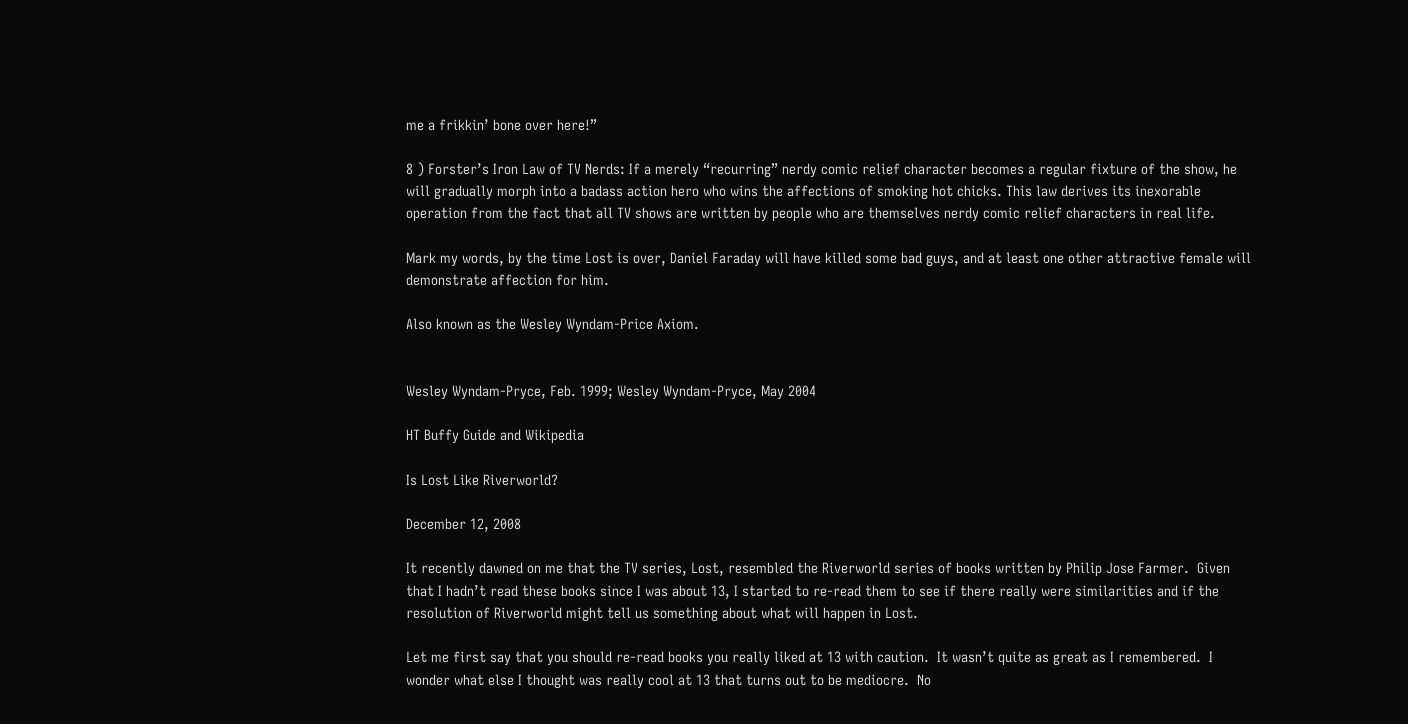me a frikkin’ bone over here!”

8 ) Forster’s Iron Law of TV Nerds: If a merely “recurring” nerdy comic relief character becomes a regular fixture of the show, he will gradually morph into a badass action hero who wins the affections of smoking hot chicks. This law derives its inexorable operation from the fact that all TV shows are written by people who are themselves nerdy comic relief characters in real life.

Mark my words, by the time Lost is over, Daniel Faraday will have killed some bad guys, and at least one other attractive female will demonstrate affection for him.

Also known as the Wesley Wyndam-Price Axiom.


Wesley Wyndam-Pryce, Feb. 1999; Wesley Wyndam-Pryce, May 2004

HT Buffy Guide and Wikipedia

Is Lost Like Riverworld?

December 12, 2008

It recently dawned on me that the TV series, Lost, resembled the Riverworld series of books written by Philip Jose Farmer.  Given that I hadn’t read these books since I was about 13, I started to re-read them to see if there really were similarities and if the resolution of Riverworld might tell us something about what will happen in Lost.

Let me first say that you should re-read books you really liked at 13 with caution.  It wasn’t quite as great as I remembered.  I wonder what else I thought was really cool at 13 that turns out to be mediocre.  No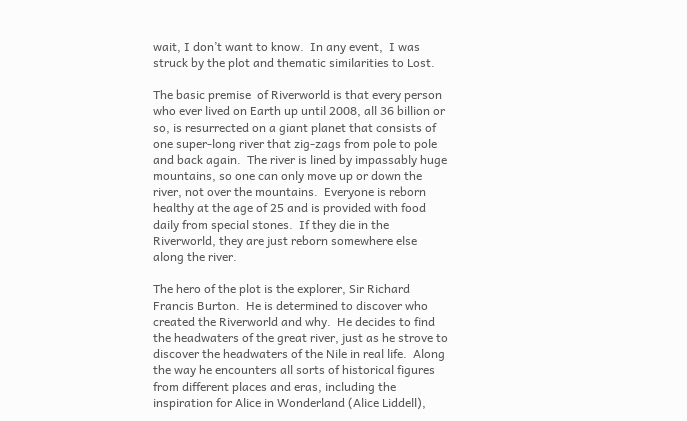wait, I don’t want to know.  In any event,  I was struck by the plot and thematic similarities to Lost.

The basic premise  of Riverworld is that every person who ever lived on Earth up until 2008, all 36 billion or so, is resurrected on a giant planet that consists of one super-long river that zig-zags from pole to pole and back again.  The river is lined by impassably huge mountains, so one can only move up or down the river, not over the mountains.  Everyone is reborn healthy at the age of 25 and is provided with food daily from special stones.  If they die in the Riverworld, they are just reborn somewhere else along the river.

The hero of the plot is the explorer, Sir Richard Francis Burton.  He is determined to discover who created the Riverworld and why.  He decides to find the headwaters of the great river, just as he strove to discover the headwaters of the Nile in real life.  Along the way he encounters all sorts of historical figures from different places and eras, including the inspiration for Alice in Wonderland (Alice Liddell),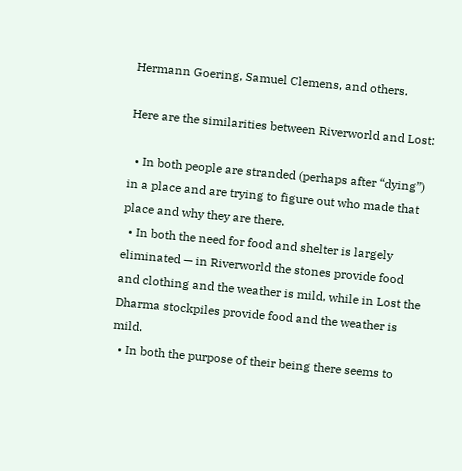Hermann Goering, Samuel Clemens, and others.

Here are the similarities between Riverworld and Lost:

  • In both people are stranded (perhaps after “dying”) in a place and are trying to figure out who made that place and why they are there.
  • In both the need for food and shelter is largely eliminated — in Riverworld the stones provide food and clothing and the weather is mild, while in Lost the Dharma stockpiles provide food and the weather is mild.
  • In both the purpose of their being there seems to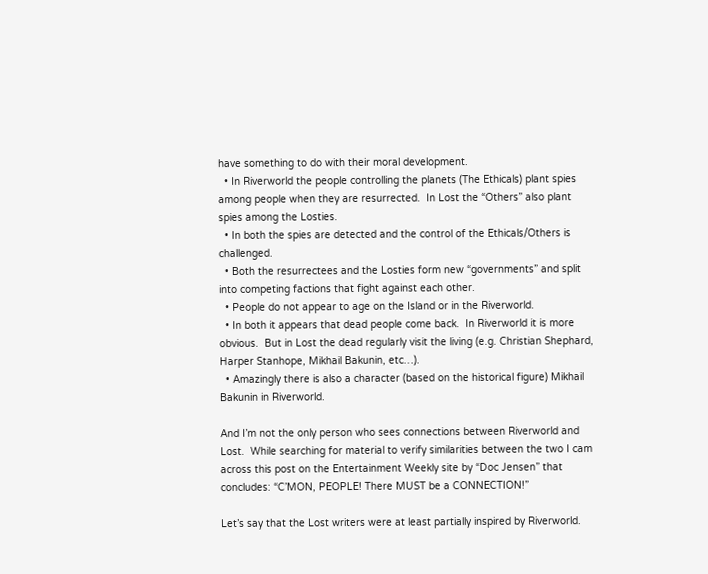have something to do with their moral development.
  • In Riverworld the people controlling the planets (The Ethicals) plant spies among people when they are resurrected.  In Lost the “Others” also plant spies among the Losties.
  • In both the spies are detected and the control of the Ethicals/Others is challenged.
  • Both the resurrectees and the Losties form new “governments” and split into competing factions that fight against each other.
  • People do not appear to age on the Island or in the Riverworld.
  • In both it appears that dead people come back.  In Riverworld it is more obvious.  But in Lost the dead regularly visit the living (e.g. Christian Shephard, Harper Stanhope, Mikhail Bakunin, etc…).
  • Amazingly there is also a character (based on the historical figure) Mikhail Bakunin in Riverworld.

And I’m not the only person who sees connections between Riverworld and Lost.  While searching for material to verify similarities between the two I cam across this post on the Entertainment Weekly site by “Doc Jensen” that concludes: “C’MON, PEOPLE! There MUST be a CONNECTION!”

Let’s say that the Lost writers were at least partially inspired by Riverworld.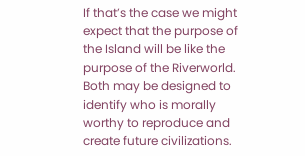If that’s the case we might expect that the purpose of the Island will be like the purpose of the Riverworld.  Both may be designed to identify who is morally worthy to reproduce and create future civilizations.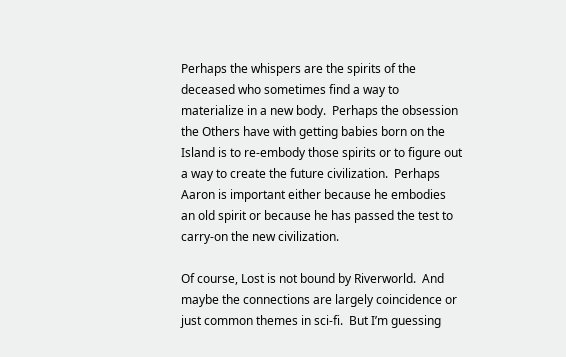Perhaps the whispers are the spirits of the deceased who sometimes find a way to materialize in a new body.  Perhaps the obsession the Others have with getting babies born on the Island is to re-embody those spirits or to figure out a way to create the future civilization.  Perhaps Aaron is important either because he embodies an old spirit or because he has passed the test to carry-on the new civilization.

Of course, Lost is not bound by Riverworld.  And maybe the connections are largely coincidence or just common themes in sci-fi.  But I’m guessing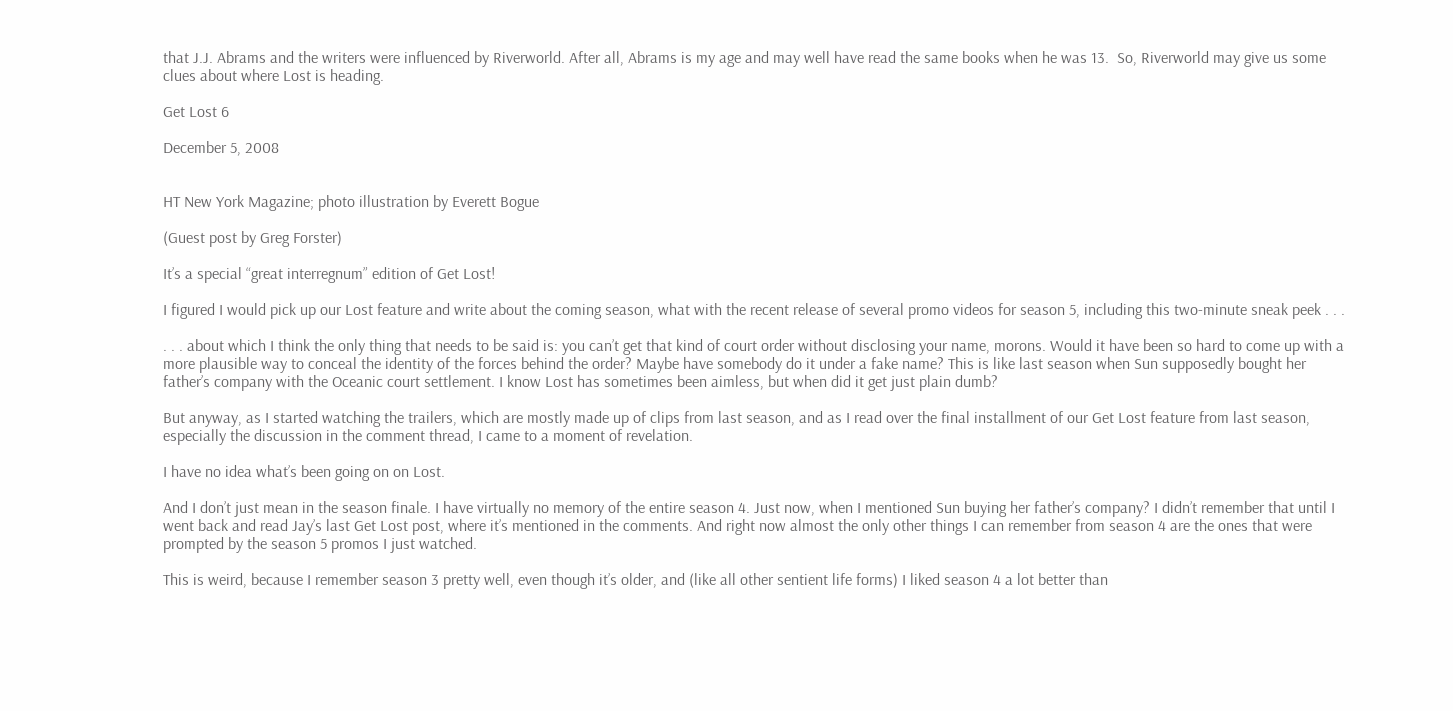that J.J. Abrams and the writers were influenced by Riverworld. After all, Abrams is my age and may well have read the same books when he was 13.  So, Riverworld may give us some clues about where Lost is heading.

Get Lost 6

December 5, 2008


HT New York Magazine; photo illustration by Everett Bogue

(Guest post by Greg Forster)

It’s a special “great interregnum” edition of Get Lost!

I figured I would pick up our Lost feature and write about the coming season, what with the recent release of several promo videos for season 5, including this two-minute sneak peek . . .

. . . about which I think the only thing that needs to be said is: you can’t get that kind of court order without disclosing your name, morons. Would it have been so hard to come up with a more plausible way to conceal the identity of the forces behind the order? Maybe have somebody do it under a fake name? This is like last season when Sun supposedly bought her father’s company with the Oceanic court settlement. I know Lost has sometimes been aimless, but when did it get just plain dumb?

But anyway, as I started watching the trailers, which are mostly made up of clips from last season, and as I read over the final installment of our Get Lost feature from last season, especially the discussion in the comment thread, I came to a moment of revelation.

I have no idea what’s been going on on Lost.

And I don’t just mean in the season finale. I have virtually no memory of the entire season 4. Just now, when I mentioned Sun buying her father’s company? I didn’t remember that until I went back and read Jay’s last Get Lost post, where it’s mentioned in the comments. And right now almost the only other things I can remember from season 4 are the ones that were prompted by the season 5 promos I just watched.

This is weird, because I remember season 3 pretty well, even though it’s older, and (like all other sentient life forms) I liked season 4 a lot better than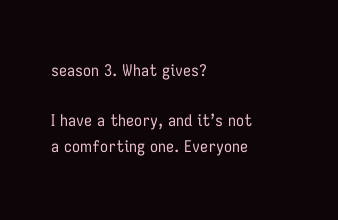season 3. What gives?

I have a theory, and it’s not a comforting one. Everyone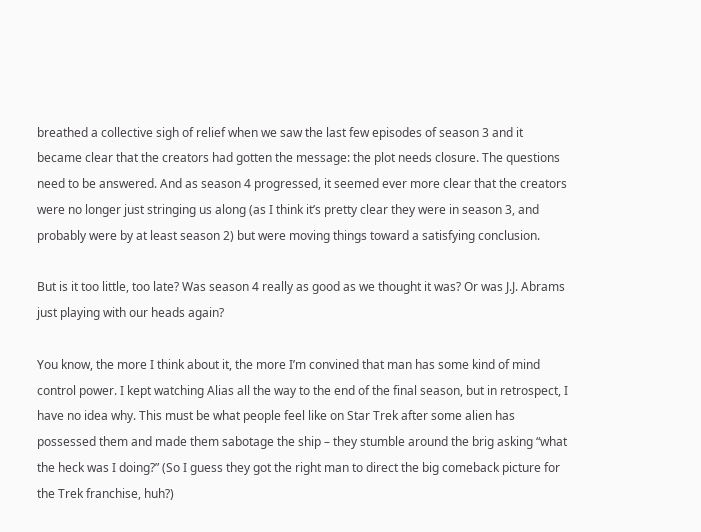breathed a collective sigh of relief when we saw the last few episodes of season 3 and it became clear that the creators had gotten the message: the plot needs closure. The questions need to be answered. And as season 4 progressed, it seemed ever more clear that the creators were no longer just stringing us along (as I think it’s pretty clear they were in season 3, and probably were by at least season 2) but were moving things toward a satisfying conclusion.

But is it too little, too late? Was season 4 really as good as we thought it was? Or was J.J. Abrams just playing with our heads again?

You know, the more I think about it, the more I’m convined that man has some kind of mind control power. I kept watching Alias all the way to the end of the final season, but in retrospect, I have no idea why. This must be what people feel like on Star Trek after some alien has possessed them and made them sabotage the ship – they stumble around the brig asking “what the heck was I doing?” (So I guess they got the right man to direct the big comeback picture for the Trek franchise, huh?)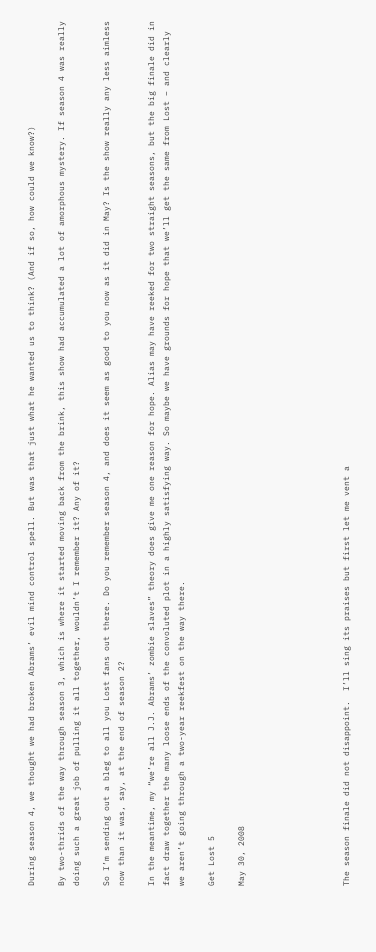During season 4, we thought we had broken Abrams’ evil mind control spell. But was that just what he wanted us to think? (And if so, how could we know?)

By two-thrids of the way through season 3, which is where it started moving back from the brink, this show had accumulated a lot of amorphous mystery. If season 4 was really doing such a great job of pulling it all together, wouldn’t I remember it? Any of it?

So I’m sending out a bleg to all you Lost fans out there. Do you remember season 4, and does it seem as good to you now as it did in May? Is the show really any less aimless now than it was, say, at the end of season 2?

In the meantime, my “we’re all J.J. Abrams’ zombie slaves” theory does give me one reason for hope. Alias may have reeked for two straight seasons, but the big finale did in fact draw together the many loose ends of the convoluted plot in a highly satisfying way. So maybe we have grounds for hope that we’ll get the same from Lost – and clearly we aren’t going through a two-year reekfest on the way there.

Get Lost 5

May 30, 2008






The season finale did not disappoint.  I’ll sing its praises but first let me vent a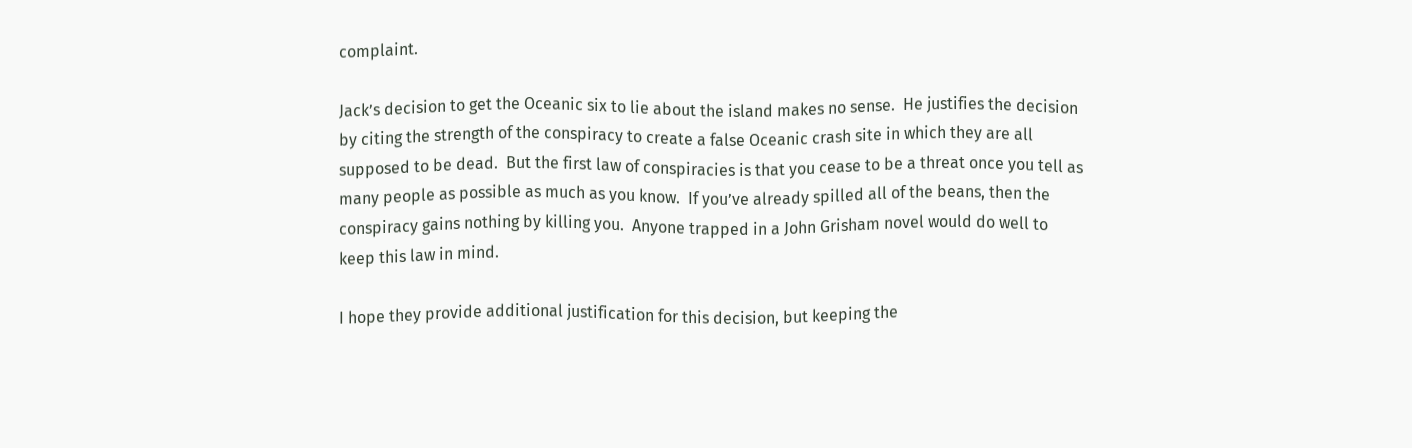complaint.

Jack’s decision to get the Oceanic six to lie about the island makes no sense.  He justifies the decision by citing the strength of the conspiracy to create a false Oceanic crash site in which they are all supposed to be dead.  But the first law of conspiracies is that you cease to be a threat once you tell as many people as possible as much as you know.  If you’ve already spilled all of the beans, then the conspiracy gains nothing by killing you.  Anyone trapped in a John Grisham novel would do well to keep this law in mind.

I hope they provide additional justification for this decision, but keeping the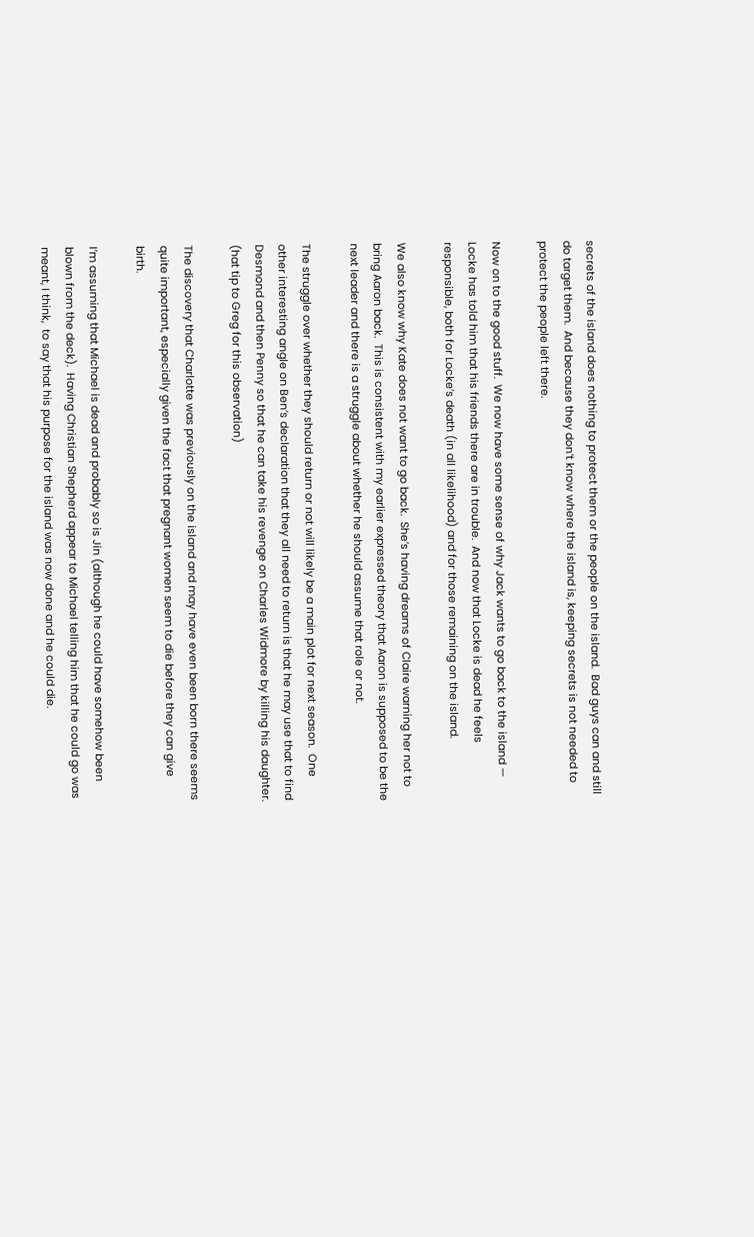secrets of the island does nothing to protect them or the people on the island.  Bad guys can and still do target them.  And because they don’t know where the island is, keeping secrets is not needed to protect the people left there.

Now on to the good stuff.  We now have some sense of why Jack wants to go back to the island — Locke has told him that his friends there are in trouble.  And now that Locke is dead he feels responsible, both for Locke’s death (in all likelihood) and for those remaining on the island.

We also know why Kate does not want to go back.  She’s having dreams of Claire warning her not to bring Aaron back.  This is consistent with my earlier expressed theory that Aaron is supposed to be the next leader and there is a struggle about whether he should assume that role or not.

The struggle over whether they should return or not will likely be a main plot for next season.  One other interesting angle on Ben’s declaration that they all need to return is that he may use that to find Desmond and then Penny so that he can take his revenge on Charles Widmore by killing his daughter.  (hat tip to Greg for this observation)

The discovery that Charlotte was previously on the island and may have even been born there seems quite important, especially given the fact that pregnant women seem to die before they can give birth.

I’m assuming that Michael is dead and probably so is Jin (although he could have somehow been blown from the deck).  Having Christian Shepherd appear to Michael telling him that he could go was meant, I think,  to say that his purpose for the island was now done and he could die.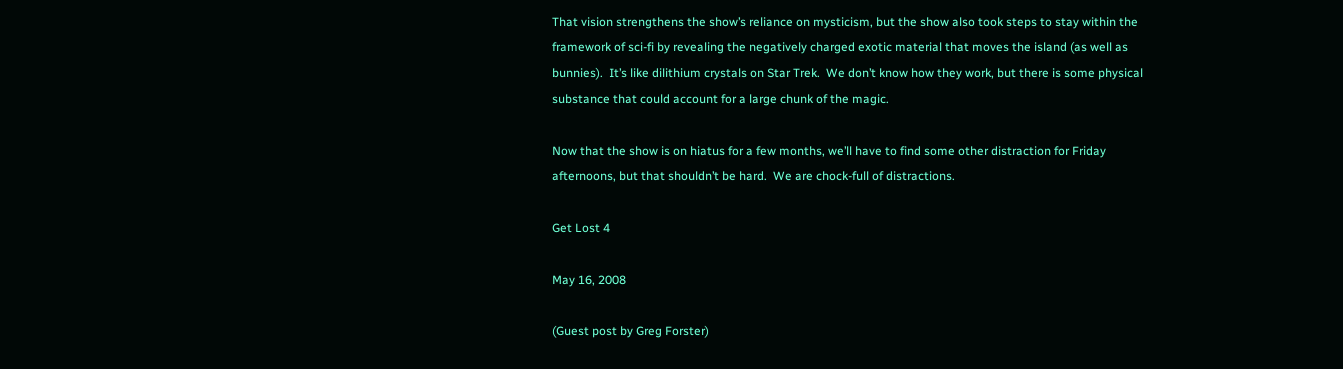That vision strengthens the show’s reliance on mysticism, but the show also took steps to stay within the framework of sci-fi by revealing the negatively charged exotic material that moves the island (as well as bunnies).  It’s like dilithium crystals on Star Trek.  We don’t know how they work, but there is some physical substance that could account for a large chunk of the magic.

Now that the show is on hiatus for a few months, we’ll have to find some other distraction for Friday afternoons, but that shouldn’t be hard.  We are chock-full of distractions.

Get Lost 4

May 16, 2008

(Guest post by Greg Forster)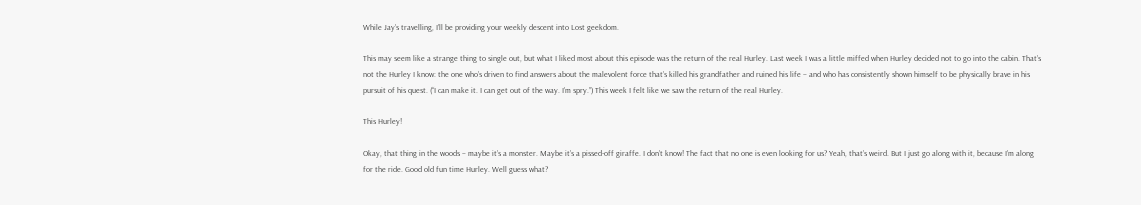While Jay’s travelling, I’ll be providing your weekly descent into Lost geekdom.

This may seem like a strange thing to single out, but what I liked most about this episode was the return of the real Hurley. Last week I was a little miffed when Hurley decided not to go into the cabin. That’s not the Hurley I know: the one who’s driven to find answers about the malevolent force that’s killed his grandfather and ruined his life – and who has consistently shown himself to be physically brave in his pursuit of his quest. (“I can make it. I can get out of the way. I’m spry.”) This week I felt like we saw the return of the real Hurley.

This Hurley!

Okay, that thing in the woods – maybe it’s a monster. Maybe it’s a pissed-off giraffe. I don’t know! The fact that no one is even looking for us? Yeah, that’s weird. But I just go along with it, because I’m along for the ride. Good old fun time Hurley. Well guess what?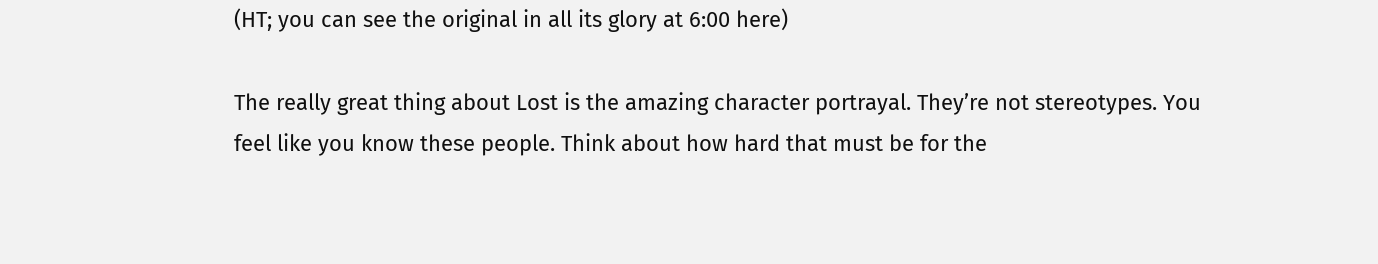(HT; you can see the original in all its glory at 6:00 here)

The really great thing about Lost is the amazing character portrayal. They’re not stereotypes. You feel like you know these people. Think about how hard that must be for the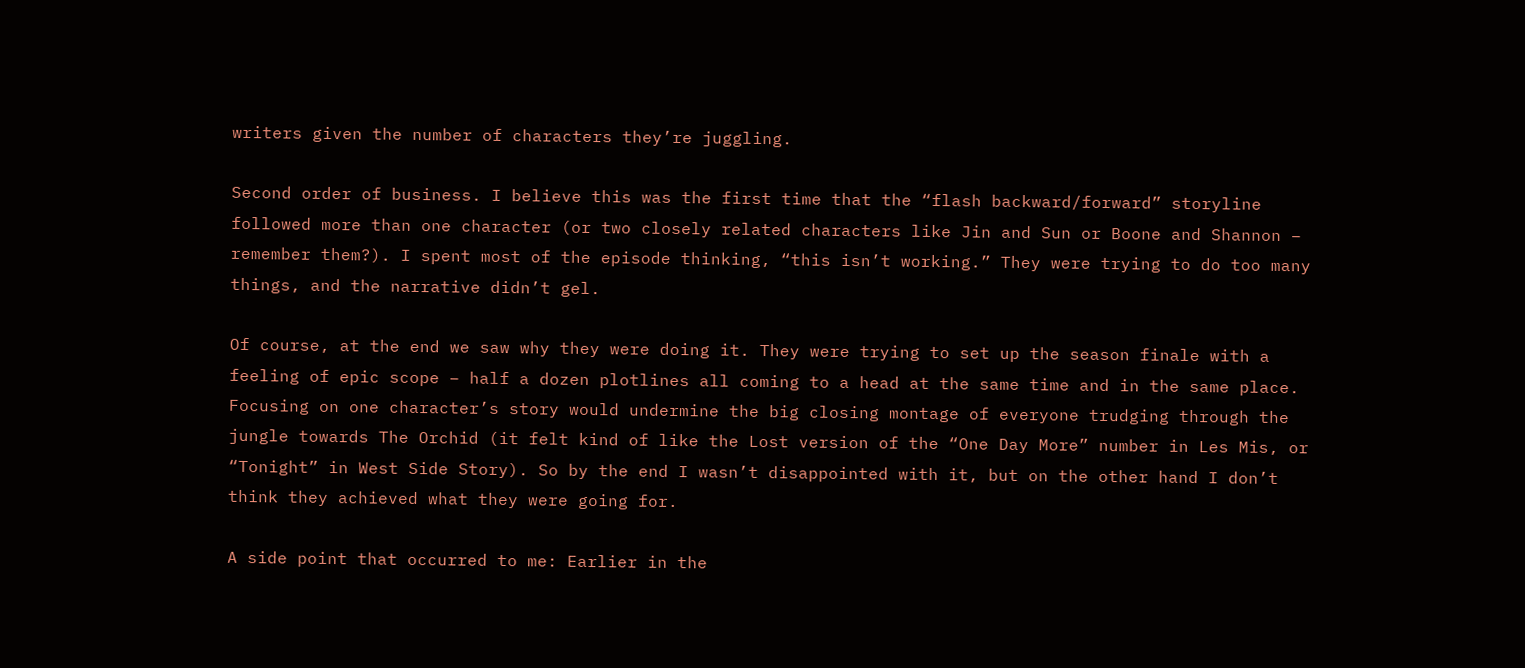writers given the number of characters they’re juggling.

Second order of business. I believe this was the first time that the “flash backward/forward” storyline followed more than one character (or two closely related characters like Jin and Sun or Boone and Shannon – remember them?). I spent most of the episode thinking, “this isn’t working.” They were trying to do too many things, and the narrative didn’t gel.

Of course, at the end we saw why they were doing it. They were trying to set up the season finale with a feeling of epic scope – half a dozen plotlines all coming to a head at the same time and in the same place. Focusing on one character’s story would undermine the big closing montage of everyone trudging through the jungle towards The Orchid (it felt kind of like the Lost version of the “One Day More” number in Les Mis, or “Tonight” in West Side Story). So by the end I wasn’t disappointed with it, but on the other hand I don’t think they achieved what they were going for.

A side point that occurred to me: Earlier in the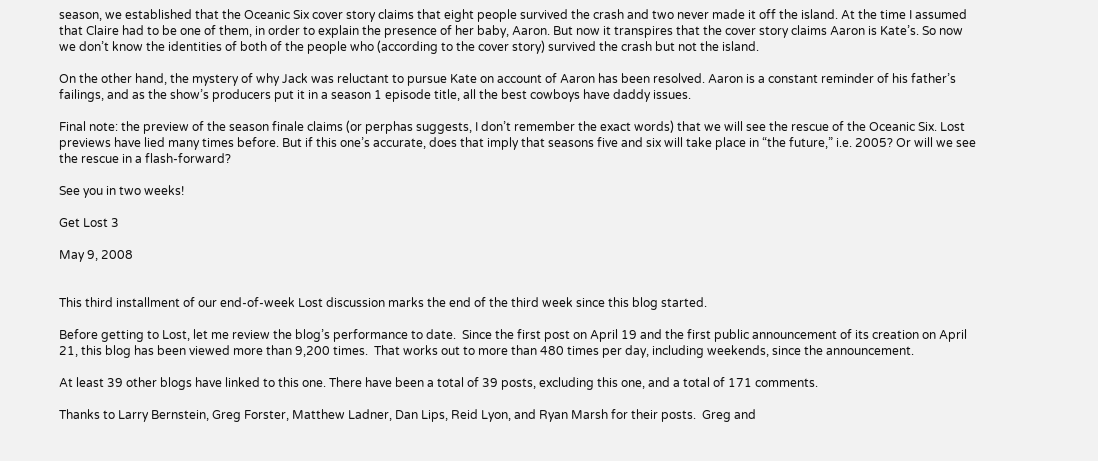season, we established that the Oceanic Six cover story claims that eight people survived the crash and two never made it off the island. At the time I assumed that Claire had to be one of them, in order to explain the presence of her baby, Aaron. But now it transpires that the cover story claims Aaron is Kate’s. So now we don’t know the identities of both of the people who (according to the cover story) survived the crash but not the island.

On the other hand, the mystery of why Jack was reluctant to pursue Kate on account of Aaron has been resolved. Aaron is a constant reminder of his father’s failings, and as the show’s producers put it in a season 1 episode title, all the best cowboys have daddy issues.

Final note: the preview of the season finale claims (or perphas suggests, I don’t remember the exact words) that we will see the rescue of the Oceanic Six. Lost previews have lied many times before. But if this one’s accurate, does that imply that seasons five and six will take place in “the future,” i.e. 2005? Or will we see the rescue in a flash-forward?

See you in two weeks!

Get Lost 3

May 9, 2008


This third installment of our end-of-week Lost discussion marks the end of the third week since this blog started.

Before getting to Lost, let me review the blog’s performance to date.  Since the first post on April 19 and the first public announcement of its creation on April 21, this blog has been viewed more than 9,200 times.  That works out to more than 480 times per day, including weekends, since the announcement.

At least 39 other blogs have linked to this one. There have been a total of 39 posts, excluding this one, and a total of 171 comments.

Thanks to Larry Bernstein, Greg Forster, Matthew Ladner, Dan Lips, Reid Lyon, and Ryan Marsh for their posts.  Greg and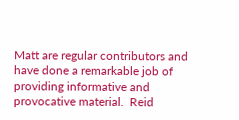Matt are regular contributors and have done a remarkable job of providing informative and provocative material.  Reid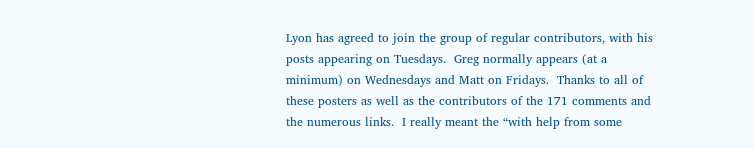Lyon has agreed to join the group of regular contributors, with his posts appearing on Tuesdays.  Greg normally appears (at a minimum) on Wednesdays and Matt on Fridays.  Thanks to all of these posters as well as the contributors of the 171 comments and the numerous links.  I really meant the “with help from some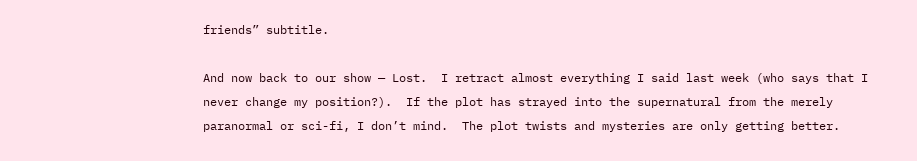friends” subtitle.

And now back to our show — Lost.  I retract almost everything I said last week (who says that I never change my position?).  If the plot has strayed into the supernatural from the merely paranormal or sci-fi, I don’t mind.  The plot twists and mysteries are only getting better.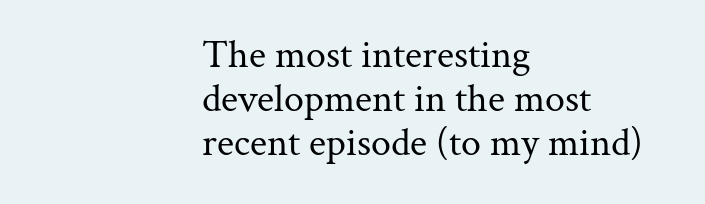The most interesting development in the most recent episode (to my mind)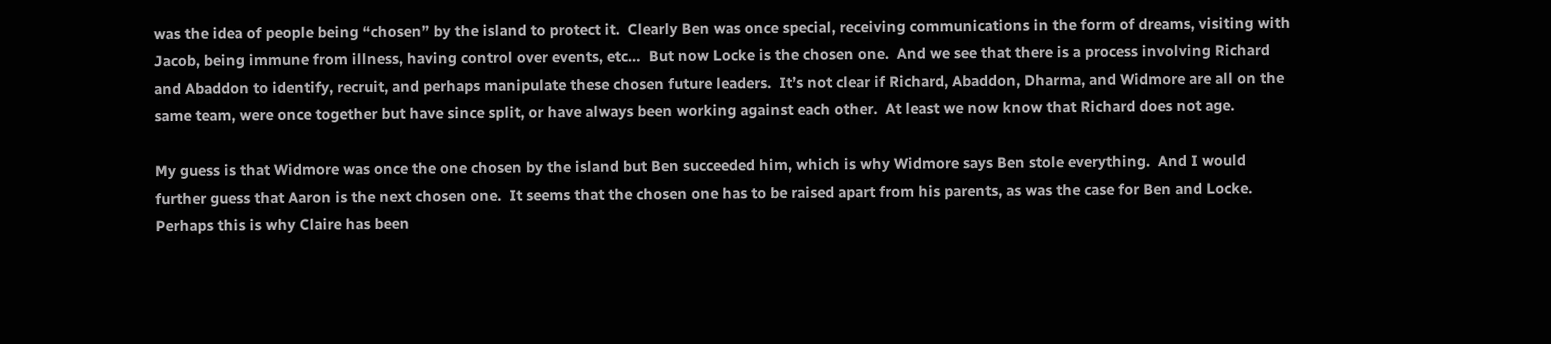was the idea of people being “chosen” by the island to protect it.  Clearly Ben was once special, receiving communications in the form of dreams, visiting with Jacob, being immune from illness, having control over events, etc…  But now Locke is the chosen one.  And we see that there is a process involving Richard and Abaddon to identify, recruit, and perhaps manipulate these chosen future leaders.  It’s not clear if Richard, Abaddon, Dharma, and Widmore are all on the same team, were once together but have since split, or have always been working against each other.  At least we now know that Richard does not age.

My guess is that Widmore was once the one chosen by the island but Ben succeeded him, which is why Widmore says Ben stole everything.  And I would further guess that Aaron is the next chosen one.  It seems that the chosen one has to be raised apart from his parents, as was the case for Ben and Locke.  Perhaps this is why Claire has been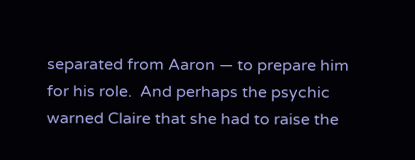separated from Aaron — to prepare him for his role.  And perhaps the psychic warned Claire that she had to raise the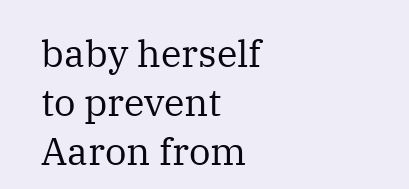baby herself to prevent Aaron from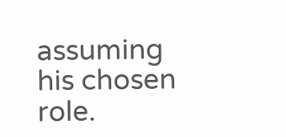assuming his chosen role.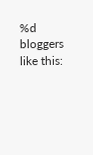%d bloggers like this: